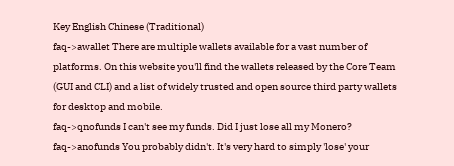Key English Chinese (Traditional)
faq->awallet There are multiple wallets available for a vast number of platforms. On this website you'll find the wallets released by the Core Team (GUI and CLI) and a list of widely trusted and open source third party wallets for desktop and mobile.
faq->qnofunds I can't see my funds. Did I just lose all my Monero?
faq->anofunds You probably didn't. It's very hard to simply 'lose' your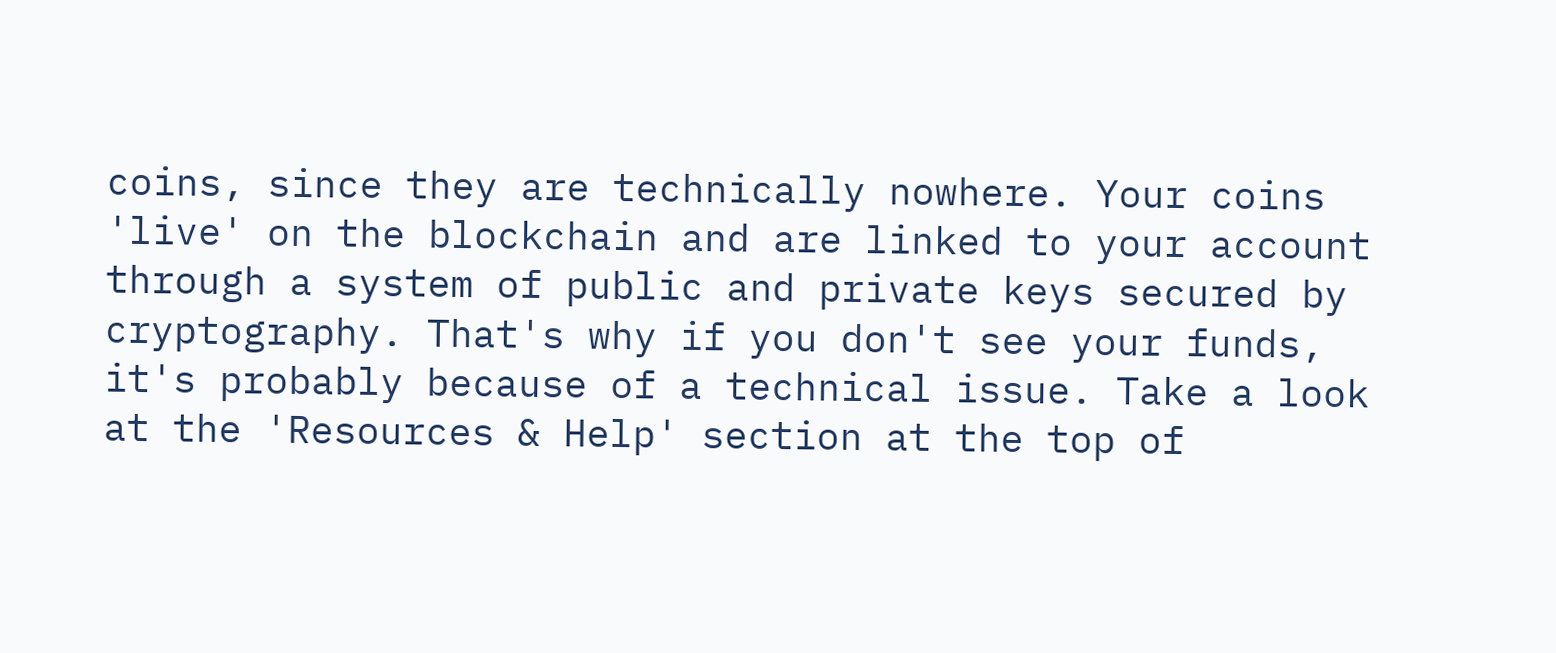coins, since they are technically nowhere. Your coins 'live' on the blockchain and are linked to your account through a system of public and private keys secured by cryptography. That's why if you don't see your funds, it's probably because of a technical issue. Take a look at the 'Resources & Help' section at the top of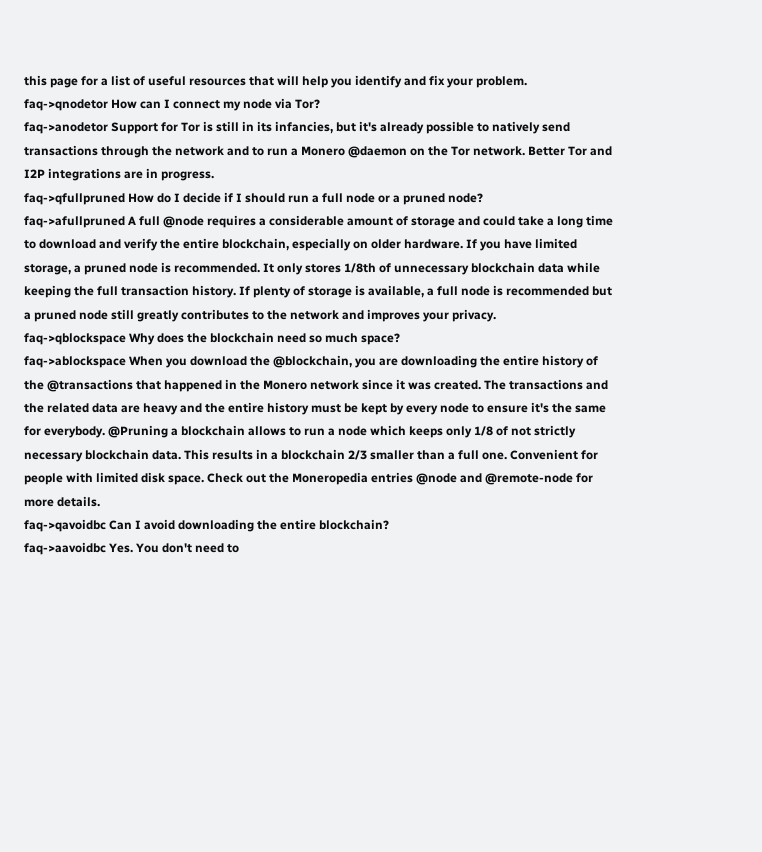this page for a list of useful resources that will help you identify and fix your problem.
faq->qnodetor How can I connect my node via Tor?
faq->anodetor Support for Tor is still in its infancies, but it's already possible to natively send transactions through the network and to run a Monero @daemon on the Tor network. Better Tor and I2P integrations are in progress.
faq->qfullpruned How do I decide if I should run a full node or a pruned node?
faq->afullpruned A full @node requires a considerable amount of storage and could take a long time to download and verify the entire blockchain, especially on older hardware. If you have limited storage, a pruned node is recommended. It only stores 1/8th of unnecessary blockchain data while keeping the full transaction history. If plenty of storage is available, a full node is recommended but a pruned node still greatly contributes to the network and improves your privacy.
faq->qblockspace Why does the blockchain need so much space?
faq->ablockspace When you download the @blockchain, you are downloading the entire history of the @transactions that happened in the Monero network since it was created. The transactions and the related data are heavy and the entire history must be kept by every node to ensure it's the same for everybody. @Pruning a blockchain allows to run a node which keeps only 1/8 of not strictly necessary blockchain data. This results in a blockchain 2/3 smaller than a full one. Convenient for people with limited disk space. Check out the Moneropedia entries @node and @remote-node for more details.
faq->qavoidbc Can I avoid downloading the entire blockchain?
faq->aavoidbc Yes. You don't need to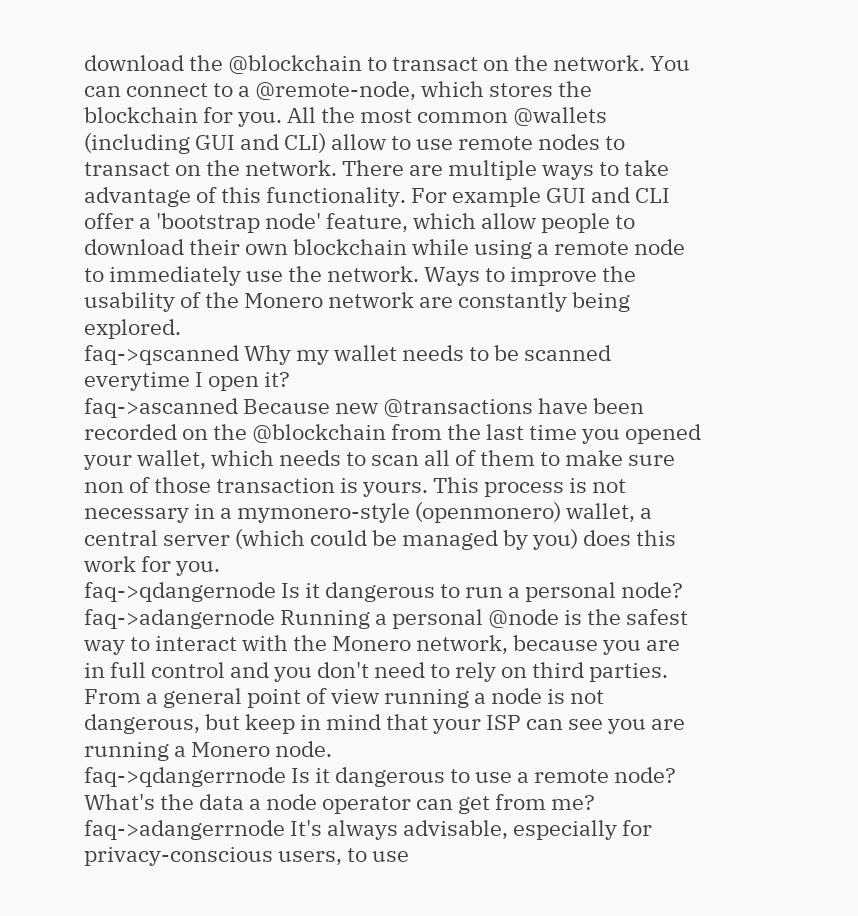download the @blockchain to transact on the network. You can connect to a @remote-node, which stores the blockchain for you. All the most common @wallets (including GUI and CLI) allow to use remote nodes to transact on the network. There are multiple ways to take advantage of this functionality. For example GUI and CLI offer a 'bootstrap node' feature, which allow people to download their own blockchain while using a remote node to immediately use the network. Ways to improve the usability of the Monero network are constantly being explored.
faq->qscanned Why my wallet needs to be scanned everytime I open it?
faq->ascanned Because new @transactions have been recorded on the @blockchain from the last time you opened your wallet, which needs to scan all of them to make sure non of those transaction is yours. This process is not necessary in a mymonero-style (openmonero) wallet, a central server (which could be managed by you) does this work for you.
faq->qdangernode Is it dangerous to run a personal node?
faq->adangernode Running a personal @node is the safest way to interact with the Monero network, because you are in full control and you don't need to rely on third parties. From a general point of view running a node is not dangerous, but keep in mind that your ISP can see you are running a Monero node.
faq->qdangerrnode Is it dangerous to use a remote node? What's the data a node operator can get from me?
faq->adangerrnode It's always advisable, especially for privacy-conscious users, to use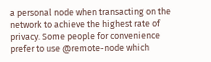a personal node when transacting on the network to achieve the highest rate of privacy. Some people for convenience prefer to use @remote-node which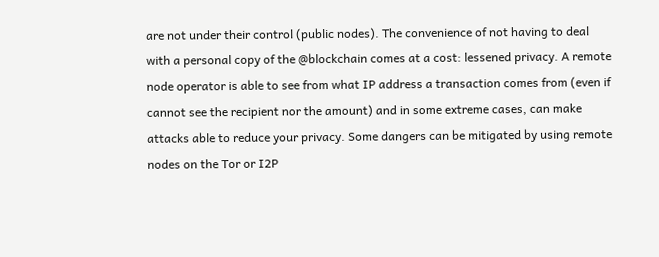are not under their control (public nodes). The convenience of not having to deal with a personal copy of the @blockchain comes at a cost: lessened privacy. A remote node operator is able to see from what IP address a transaction comes from (even if cannot see the recipient nor the amount) and in some extreme cases, can make attacks able to reduce your privacy. Some dangers can be mitigated by using remote nodes on the Tor or I2P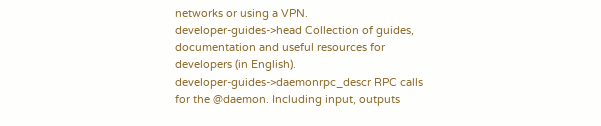networks or using a VPN.
developer-guides->head Collection of guides, documentation and useful resources for developers (in English).
developer-guides->daemonrpc_descr RPC calls for the @daemon. Including input, outputs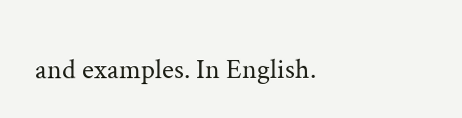and examples. In English.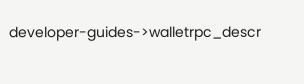developer-guides->walletrpc_descr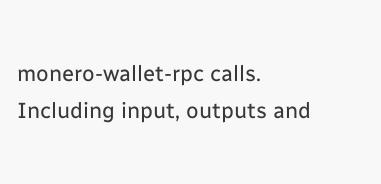monero-wallet-rpc calls. Including input, outputs and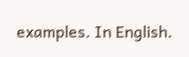examples. In English.